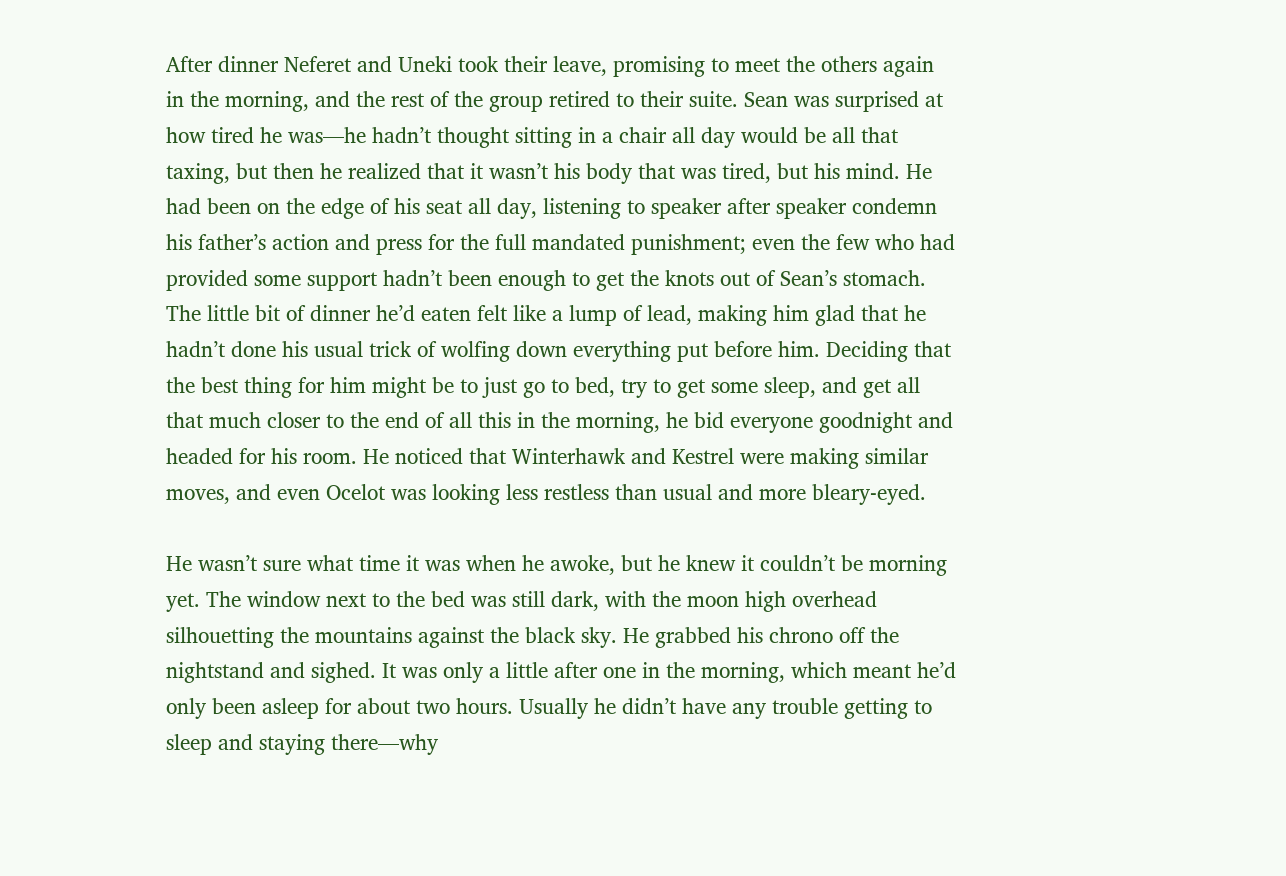After dinner Neferet and Uneki took their leave, promising to meet the others again in the morning, and the rest of the group retired to their suite. Sean was surprised at how tired he was—he hadn’t thought sitting in a chair all day would be all that taxing, but then he realized that it wasn’t his body that was tired, but his mind. He had been on the edge of his seat all day, listening to speaker after speaker condemn his father’s action and press for the full mandated punishment; even the few who had provided some support hadn’t been enough to get the knots out of Sean’s stomach. The little bit of dinner he’d eaten felt like a lump of lead, making him glad that he hadn’t done his usual trick of wolfing down everything put before him. Deciding that the best thing for him might be to just go to bed, try to get some sleep, and get all that much closer to the end of all this in the morning, he bid everyone goodnight and headed for his room. He noticed that Winterhawk and Kestrel were making similar moves, and even Ocelot was looking less restless than usual and more bleary-eyed.

He wasn’t sure what time it was when he awoke, but he knew it couldn’t be morning yet. The window next to the bed was still dark, with the moon high overhead silhouetting the mountains against the black sky. He grabbed his chrono off the nightstand and sighed. It was only a little after one in the morning, which meant he’d only been asleep for about two hours. Usually he didn’t have any trouble getting to sleep and staying there—why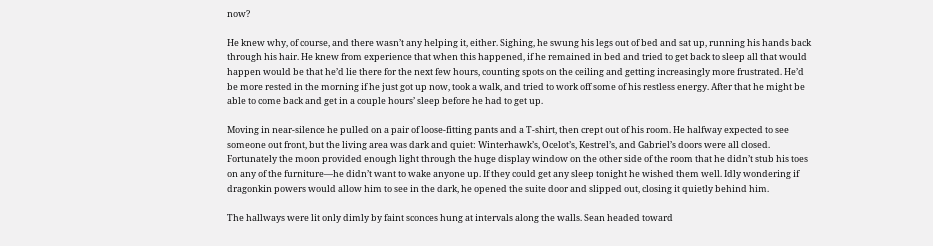now?

He knew why, of course, and there wasn’t any helping it, either. Sighing, he swung his legs out of bed and sat up, running his hands back through his hair. He knew from experience that when this happened, if he remained in bed and tried to get back to sleep all that would happen would be that he’d lie there for the next few hours, counting spots on the ceiling and getting increasingly more frustrated. He’d be more rested in the morning if he just got up now, took a walk, and tried to work off some of his restless energy. After that he might be able to come back and get in a couple hours’ sleep before he had to get up.

Moving in near-silence he pulled on a pair of loose-fitting pants and a T-shirt, then crept out of his room. He halfway expected to see someone out front, but the living area was dark and quiet: Winterhawk’s, Ocelot’s, Kestrel’s, and Gabriel’s doors were all closed. Fortunately the moon provided enough light through the huge display window on the other side of the room that he didn’t stub his toes on any of the furniture—he didn’t want to wake anyone up. If they could get any sleep tonight he wished them well. Idly wondering if dragonkin powers would allow him to see in the dark, he opened the suite door and slipped out, closing it quietly behind him.

The hallways were lit only dimly by faint sconces hung at intervals along the walls. Sean headed toward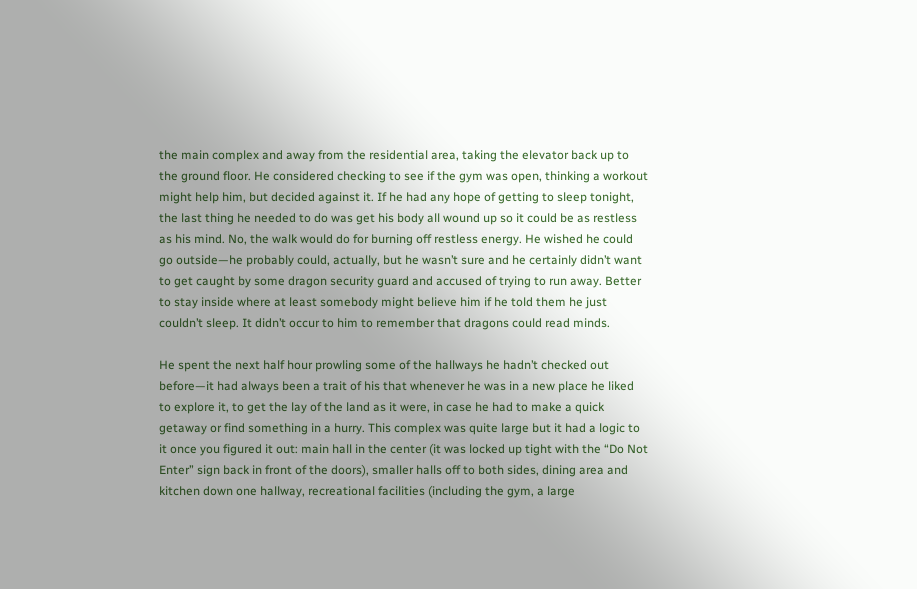the main complex and away from the residential area, taking the elevator back up to the ground floor. He considered checking to see if the gym was open, thinking a workout might help him, but decided against it. If he had any hope of getting to sleep tonight, the last thing he needed to do was get his body all wound up so it could be as restless as his mind. No, the walk would do for burning off restless energy. He wished he could go outside—he probably could, actually, but he wasn’t sure and he certainly didn’t want to get caught by some dragon security guard and accused of trying to run away. Better to stay inside where at least somebody might believe him if he told them he just couldn’t sleep. It didn’t occur to him to remember that dragons could read minds.

He spent the next half hour prowling some of the hallways he hadn’t checked out before—it had always been a trait of his that whenever he was in a new place he liked to explore it, to get the lay of the land as it were, in case he had to make a quick getaway or find something in a hurry. This complex was quite large but it had a logic to it once you figured it out: main hall in the center (it was locked up tight with the “Do Not Enter” sign back in front of the doors), smaller halls off to both sides, dining area and kitchen down one hallway, recreational facilities (including the gym, a large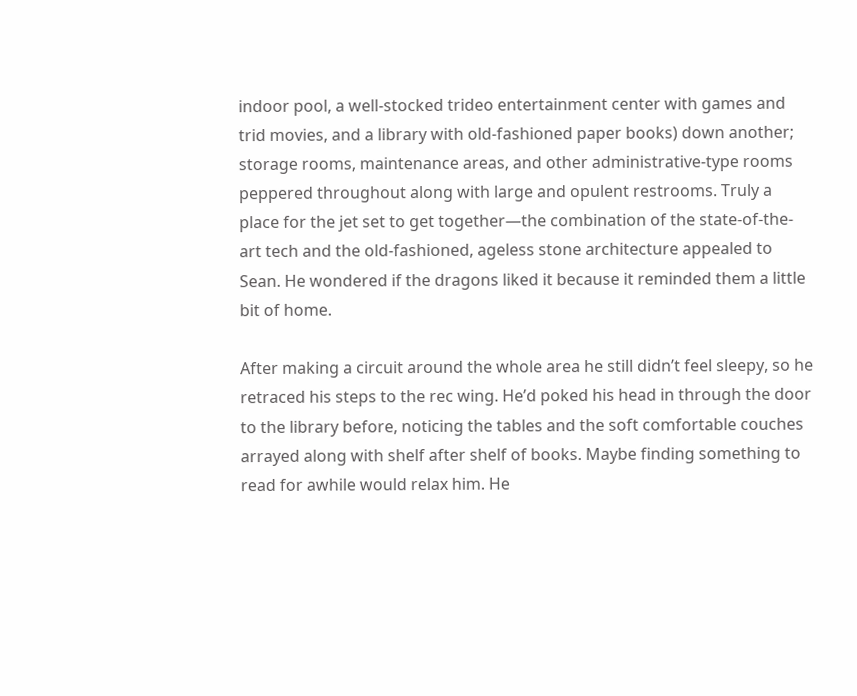indoor pool, a well-stocked trideo entertainment center with games and trid movies, and a library with old-fashioned paper books) down another; storage rooms, maintenance areas, and other administrative-type rooms peppered throughout along with large and opulent restrooms. Truly a place for the jet set to get together—the combination of the state-of-the-art tech and the old-fashioned, ageless stone architecture appealed to Sean. He wondered if the dragons liked it because it reminded them a little bit of home.

After making a circuit around the whole area he still didn’t feel sleepy, so he retraced his steps to the rec wing. He’d poked his head in through the door to the library before, noticing the tables and the soft comfortable couches arrayed along with shelf after shelf of books. Maybe finding something to read for awhile would relax him. He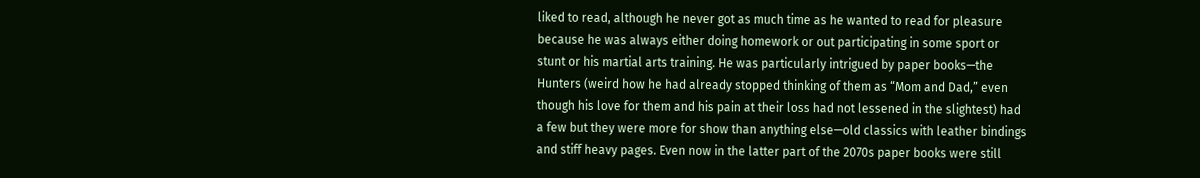liked to read, although he never got as much time as he wanted to read for pleasure because he was always either doing homework or out participating in some sport or stunt or his martial arts training. He was particularly intrigued by paper books—the Hunters (weird how he had already stopped thinking of them as “Mom and Dad,” even though his love for them and his pain at their loss had not lessened in the slightest) had a few but they were more for show than anything else—old classics with leather bindings and stiff heavy pages. Even now in the latter part of the 2070s paper books were still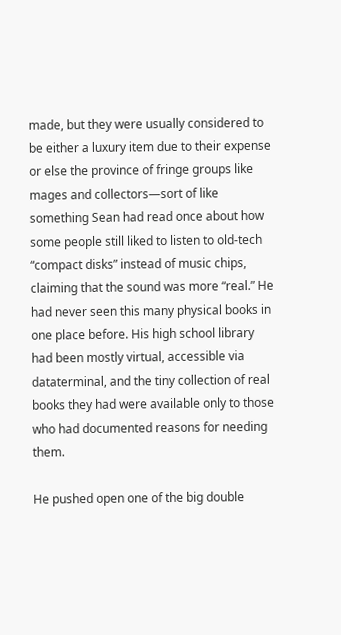made, but they were usually considered to be either a luxury item due to their expense or else the province of fringe groups like mages and collectors—sort of like something Sean had read once about how some people still liked to listen to old-tech “compact disks” instead of music chips, claiming that the sound was more “real.” He had never seen this many physical books in one place before. His high school library had been mostly virtual, accessible via dataterminal, and the tiny collection of real books they had were available only to those who had documented reasons for needing them.

He pushed open one of the big double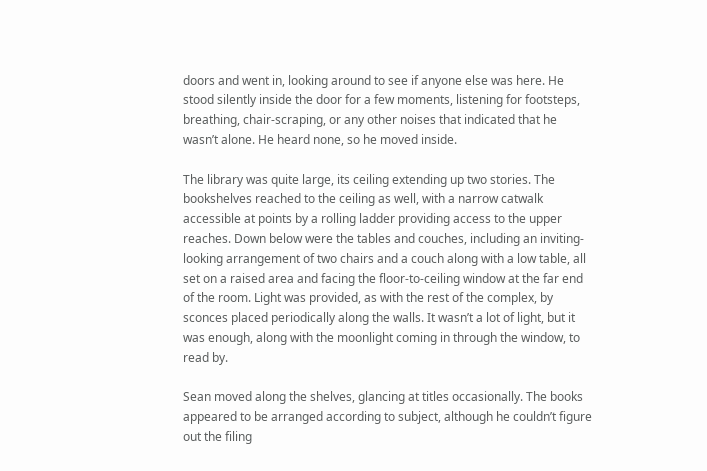doors and went in, looking around to see if anyone else was here. He stood silently inside the door for a few moments, listening for footsteps, breathing, chair-scraping, or any other noises that indicated that he wasn’t alone. He heard none, so he moved inside.

The library was quite large, its ceiling extending up two stories. The bookshelves reached to the ceiling as well, with a narrow catwalk accessible at points by a rolling ladder providing access to the upper reaches. Down below were the tables and couches, including an inviting-looking arrangement of two chairs and a couch along with a low table, all set on a raised area and facing the floor-to-ceiling window at the far end of the room. Light was provided, as with the rest of the complex, by sconces placed periodically along the walls. It wasn’t a lot of light, but it was enough, along with the moonlight coming in through the window, to read by.

Sean moved along the shelves, glancing at titles occasionally. The books appeared to be arranged according to subject, although he couldn’t figure out the filing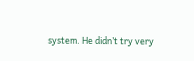system. He didn’t try very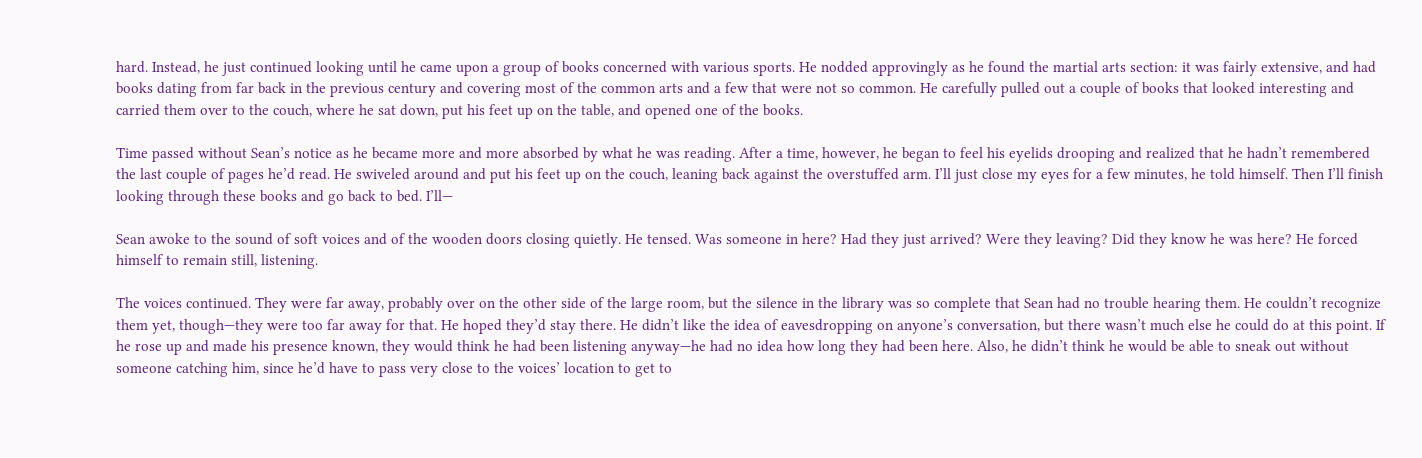hard. Instead, he just continued looking until he came upon a group of books concerned with various sports. He nodded approvingly as he found the martial arts section: it was fairly extensive, and had books dating from far back in the previous century and covering most of the common arts and a few that were not so common. He carefully pulled out a couple of books that looked interesting and carried them over to the couch, where he sat down, put his feet up on the table, and opened one of the books.

Time passed without Sean’s notice as he became more and more absorbed by what he was reading. After a time, however, he began to feel his eyelids drooping and realized that he hadn’t remembered the last couple of pages he’d read. He swiveled around and put his feet up on the couch, leaning back against the overstuffed arm. I’ll just close my eyes for a few minutes, he told himself. Then I’ll finish looking through these books and go back to bed. I’ll—

Sean awoke to the sound of soft voices and of the wooden doors closing quietly. He tensed. Was someone in here? Had they just arrived? Were they leaving? Did they know he was here? He forced himself to remain still, listening.

The voices continued. They were far away, probably over on the other side of the large room, but the silence in the library was so complete that Sean had no trouble hearing them. He couldn’t recognize them yet, though—they were too far away for that. He hoped they’d stay there. He didn’t like the idea of eavesdropping on anyone’s conversation, but there wasn’t much else he could do at this point. If he rose up and made his presence known, they would think he had been listening anyway—he had no idea how long they had been here. Also, he didn’t think he would be able to sneak out without someone catching him, since he’d have to pass very close to the voices’ location to get to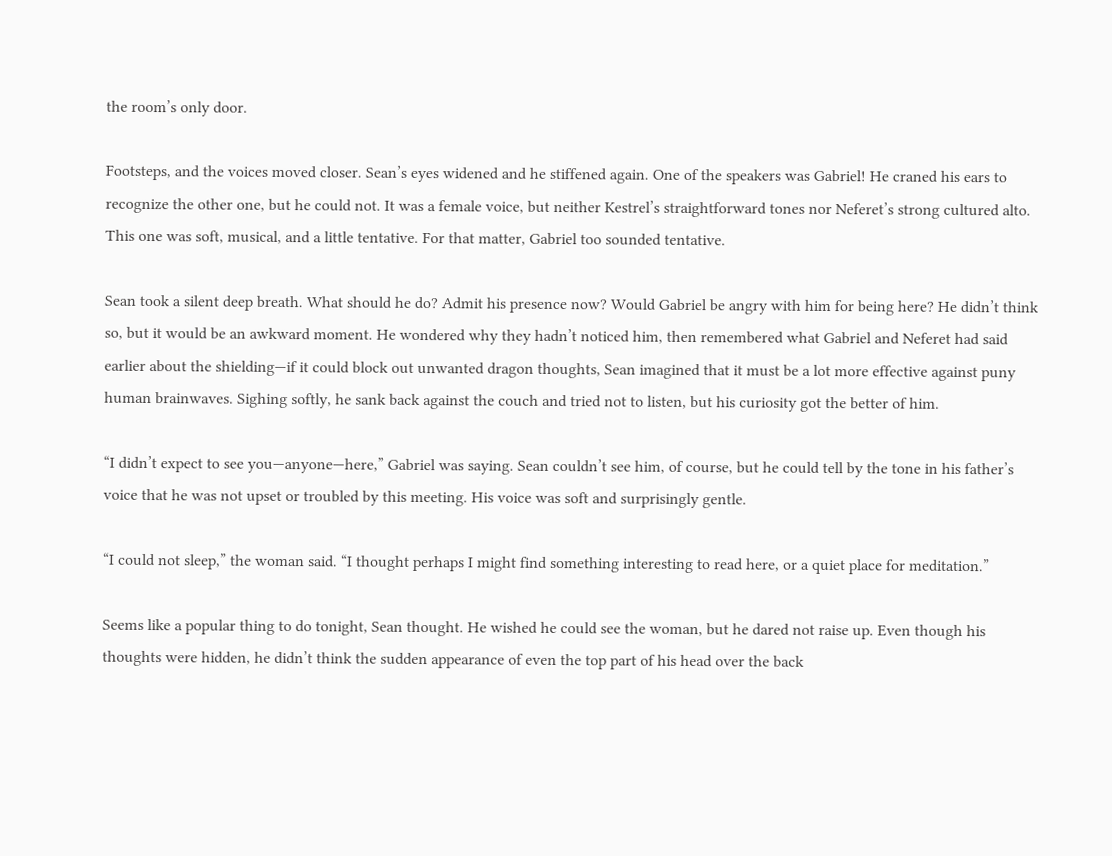the room’s only door.

Footsteps, and the voices moved closer. Sean’s eyes widened and he stiffened again. One of the speakers was Gabriel! He craned his ears to recognize the other one, but he could not. It was a female voice, but neither Kestrel’s straightforward tones nor Neferet’s strong cultured alto. This one was soft, musical, and a little tentative. For that matter, Gabriel too sounded tentative.

Sean took a silent deep breath. What should he do? Admit his presence now? Would Gabriel be angry with him for being here? He didn’t think so, but it would be an awkward moment. He wondered why they hadn’t noticed him, then remembered what Gabriel and Neferet had said earlier about the shielding—if it could block out unwanted dragon thoughts, Sean imagined that it must be a lot more effective against puny human brainwaves. Sighing softly, he sank back against the couch and tried not to listen, but his curiosity got the better of him.

“I didn’t expect to see you—anyone—here,” Gabriel was saying. Sean couldn’t see him, of course, but he could tell by the tone in his father’s voice that he was not upset or troubled by this meeting. His voice was soft and surprisingly gentle.

“I could not sleep,” the woman said. “I thought perhaps I might find something interesting to read here, or a quiet place for meditation.”

Seems like a popular thing to do tonight, Sean thought. He wished he could see the woman, but he dared not raise up. Even though his thoughts were hidden, he didn’t think the sudden appearance of even the top part of his head over the back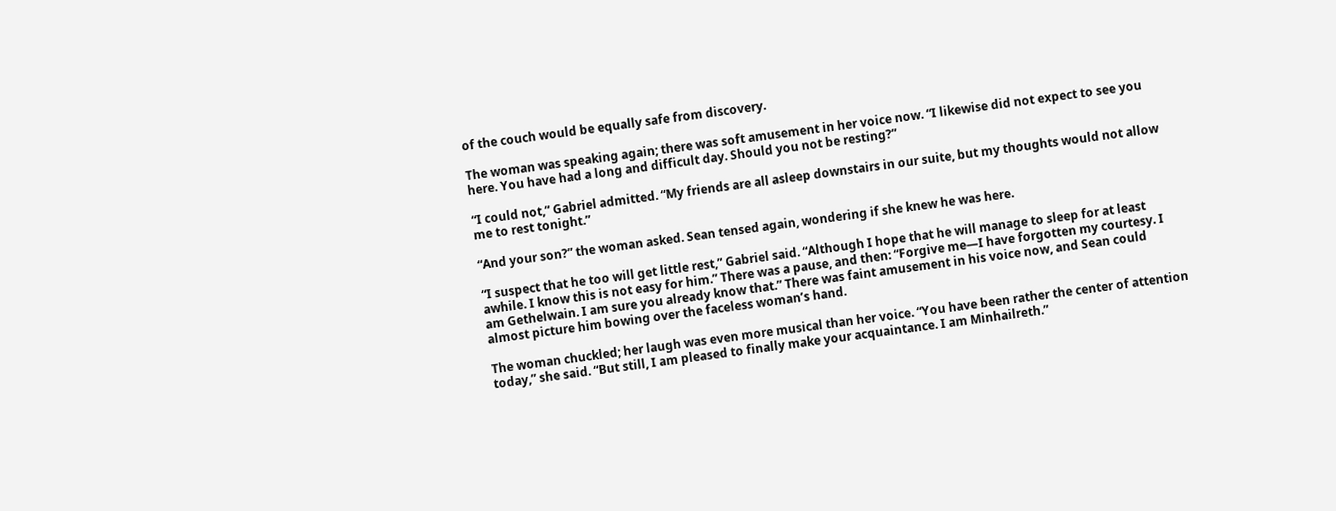of the couch would be equally safe from discovery.

The woman was speaking again; there was soft amusement in her voice now. “I likewise did not expect to see you here. You have had a long and difficult day. Should you not be resting?”

“I could not,” Gabriel admitted. “My friends are all asleep downstairs in our suite, but my thoughts would not allow me to rest tonight.”

“And your son?” the woman asked. Sean tensed again, wondering if she knew he was here.

“I suspect that he too will get little rest,” Gabriel said. “Although I hope that he will manage to sleep for at least awhile. I know this is not easy for him.” There was a pause, and then: “Forgive me—I have forgotten my courtesy. I am Gethelwain. I am sure you already know that.” There was faint amusement in his voice now, and Sean could almost picture him bowing over the faceless woman’s hand.

The woman chuckled; her laugh was even more musical than her voice. “You have been rather the center of attention today,” she said. “But still, I am pleased to finally make your acquaintance. I am Minhailreth.”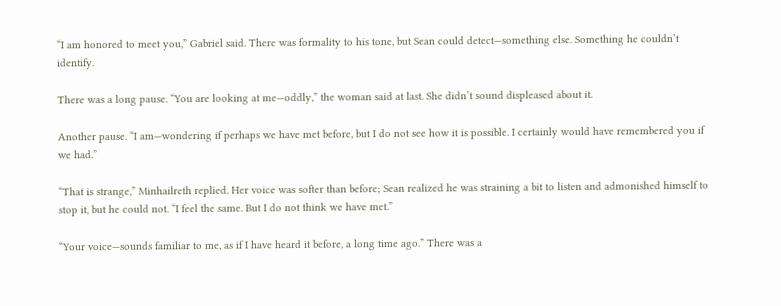“I am honored to meet you,” Gabriel said. There was formality to his tone, but Sean could detect—something else. Something he couldn’t identify.

There was a long pause. “You are looking at me—oddly,” the woman said at last. She didn’t sound displeased about it.

Another pause. “I am—wondering if perhaps we have met before, but I do not see how it is possible. I certainly would have remembered you if we had.”

“That is strange,” Minhailreth replied. Her voice was softer than before; Sean realized he was straining a bit to listen and admonished himself to stop it, but he could not. “I feel the same. But I do not think we have met.”

“Your voice—sounds familiar to me, as if I have heard it before, a long time ago.” There was a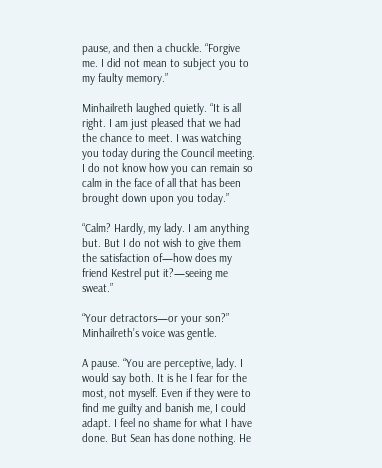pause, and then a chuckle. “Forgive me. I did not mean to subject you to my faulty memory.”

Minhailreth laughed quietly. “It is all right. I am just pleased that we had the chance to meet. I was watching you today during the Council meeting. I do not know how you can remain so calm in the face of all that has been brought down upon you today.”

“Calm? Hardly, my lady. I am anything but. But I do not wish to give them the satisfaction of—how does my friend Kestrel put it?—seeing me sweat.”

“Your detractors—or your son?” Minhailreth’s voice was gentle.

A pause. “You are perceptive, lady. I would say both. It is he I fear for the most, not myself. Even if they were to find me guilty and banish me, I could adapt. I feel no shame for what I have done. But Sean has done nothing. He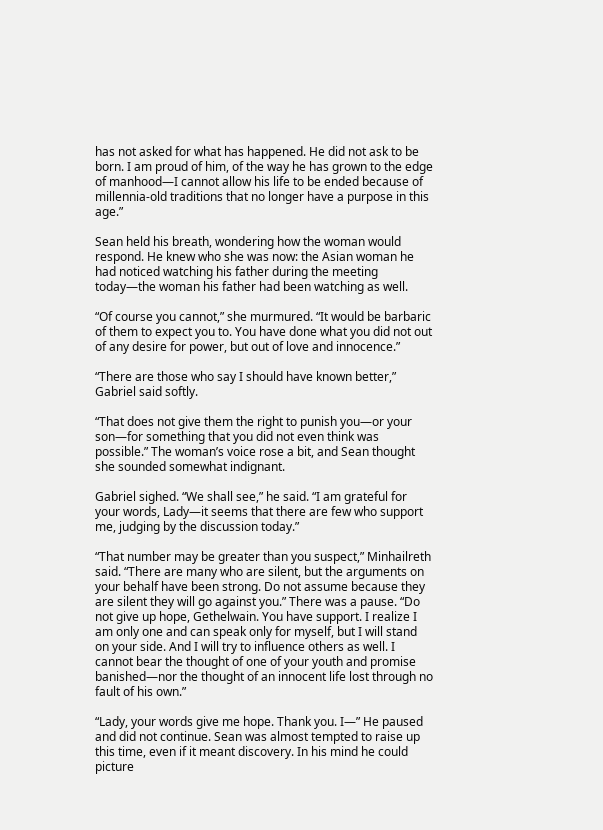has not asked for what has happened. He did not ask to be born. I am proud of him, of the way he has grown to the edge of manhood—I cannot allow his life to be ended because of millennia-old traditions that no longer have a purpose in this age.”

Sean held his breath, wondering how the woman would respond. He knew who she was now: the Asian woman he had noticed watching his father during the meeting today—the woman his father had been watching as well.

“Of course you cannot,” she murmured. “It would be barbaric of them to expect you to. You have done what you did not out of any desire for power, but out of love and innocence.”

“There are those who say I should have known better,” Gabriel said softly.

“That does not give them the right to punish you—or your son—for something that you did not even think was possible.” The woman’s voice rose a bit, and Sean thought she sounded somewhat indignant.

Gabriel sighed. “We shall see,” he said. “I am grateful for your words, Lady—it seems that there are few who support me, judging by the discussion today.”

“That number may be greater than you suspect,” Minhailreth said. “There are many who are silent, but the arguments on your behalf have been strong. Do not assume because they are silent they will go against you.” There was a pause. “Do not give up hope, Gethelwain. You have support. I realize I am only one and can speak only for myself, but I will stand on your side. And I will try to influence others as well. I cannot bear the thought of one of your youth and promise banished—nor the thought of an innocent life lost through no fault of his own.”

“Lady, your words give me hope. Thank you. I—” He paused and did not continue. Sean was almost tempted to raise up this time, even if it meant discovery. In his mind he could picture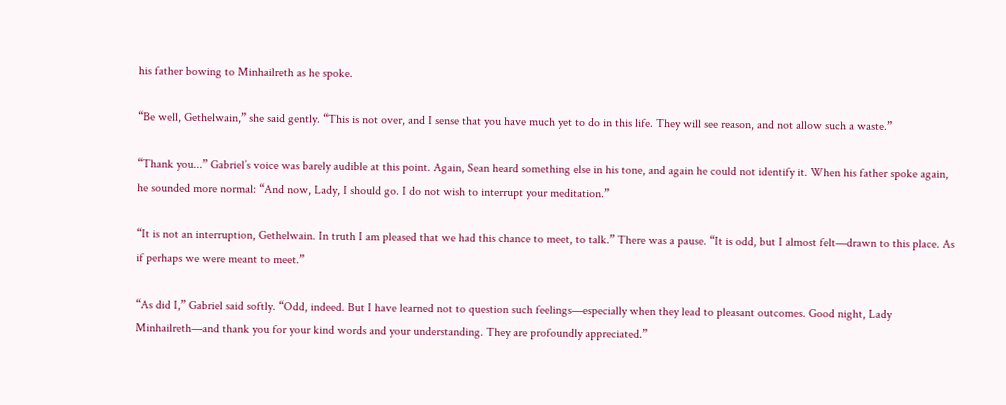his father bowing to Minhailreth as he spoke.

“Be well, Gethelwain,” she said gently. “This is not over, and I sense that you have much yet to do in this life. They will see reason, and not allow such a waste.”

“Thank you...” Gabriel’s voice was barely audible at this point. Again, Sean heard something else in his tone, and again he could not identify it. When his father spoke again, he sounded more normal: “And now, Lady, I should go. I do not wish to interrupt your meditation.”

“It is not an interruption, Gethelwain. In truth I am pleased that we had this chance to meet, to talk.” There was a pause. “It is odd, but I almost felt—drawn to this place. As if perhaps we were meant to meet.”

“As did I,” Gabriel said softly. “Odd, indeed. But I have learned not to question such feelings—especially when they lead to pleasant outcomes. Good night, Lady Minhailreth—and thank you for your kind words and your understanding. They are profoundly appreciated.”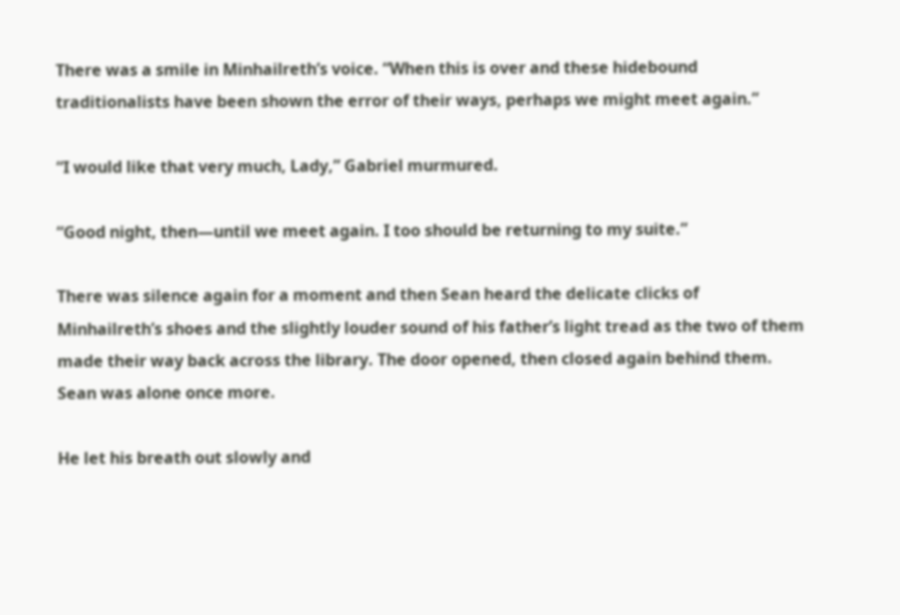There was a smile in Minhailreth’s voice. “When this is over and these hidebound traditionalists have been shown the error of their ways, perhaps we might meet again.”

“I would like that very much, Lady,” Gabriel murmured.

“Good night, then—until we meet again. I too should be returning to my suite.”

There was silence again for a moment and then Sean heard the delicate clicks of Minhailreth’s shoes and the slightly louder sound of his father’s light tread as the two of them made their way back across the library. The door opened, then closed again behind them. Sean was alone once more.

He let his breath out slowly and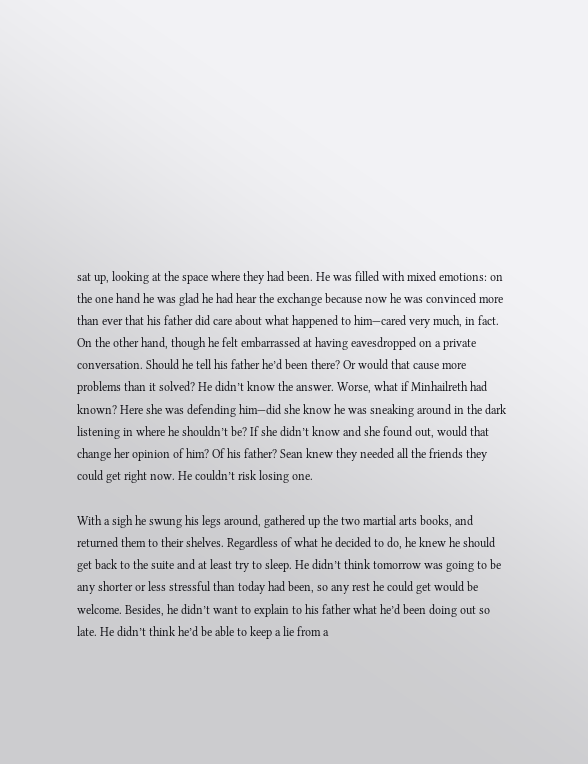sat up, looking at the space where they had been. He was filled with mixed emotions: on the one hand he was glad he had hear the exchange because now he was convinced more than ever that his father did care about what happened to him—cared very much, in fact. On the other hand, though he felt embarrassed at having eavesdropped on a private conversation. Should he tell his father he’d been there? Or would that cause more problems than it solved? He didn’t know the answer. Worse, what if Minhailreth had known? Here she was defending him—did she know he was sneaking around in the dark listening in where he shouldn’t be? If she didn’t know and she found out, would that change her opinion of him? Of his father? Sean knew they needed all the friends they could get right now. He couldn’t risk losing one.

With a sigh he swung his legs around, gathered up the two martial arts books, and returned them to their shelves. Regardless of what he decided to do, he knew he should get back to the suite and at least try to sleep. He didn’t think tomorrow was going to be any shorter or less stressful than today had been, so any rest he could get would be welcome. Besides, he didn’t want to explain to his father what he’d been doing out so late. He didn’t think he’d be able to keep a lie from a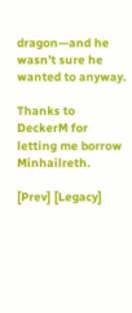dragon—and he wasn’t sure he wanted to anyway.

Thanks to DeckerM for letting me borrow Minhailreth.

[Prev] [Legacy]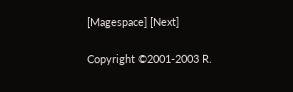[Magespace] [Next]

Copyright ©2001-2003 R.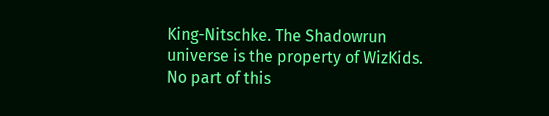King-Nitschke. The Shadowrun universe is the property of WizKids.
No part of this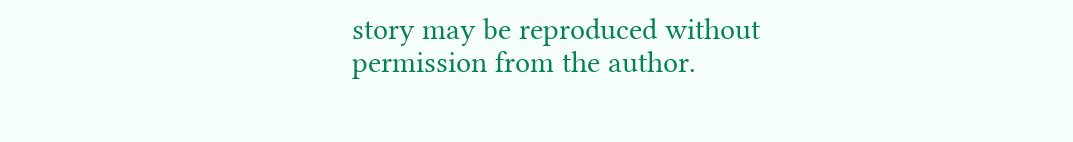story may be reproduced without permission from the author.